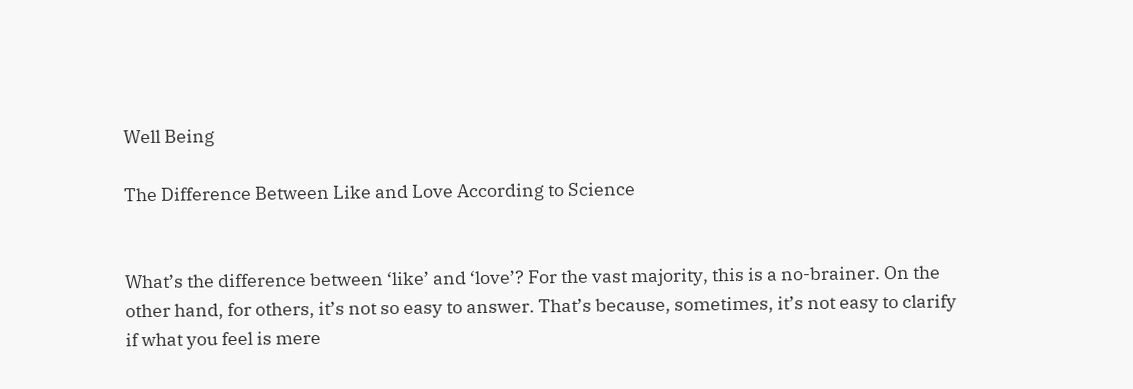Well Being

The Difference Between Like and Love According to Science


What’s the difference between ‘like’ and ‘love’? For the vast majority, this is a no-brainer. On the other hand, for others, it’s not so easy to answer. That’s because, sometimes, it’s not easy to clarify if what you feel is mere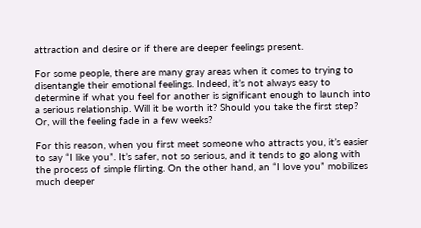attraction and desire or if there are deeper feelings present.

For some people, there are many gray areas when it comes to trying to disentangle their emotional feelings. Indeed, it’s not always easy to determine if what you feel for another is significant enough to launch into a serious relationship. Will it be worth it? Should you take the first step? Or, will the feeling fade in a few weeks?

For this reason, when you first meet someone who attracts you, it’s easier to say “I like you”. It’s safer, not so serious, and it tends to go along with the process of simple flirting. On the other hand, an “I love you” mobilizes much deeper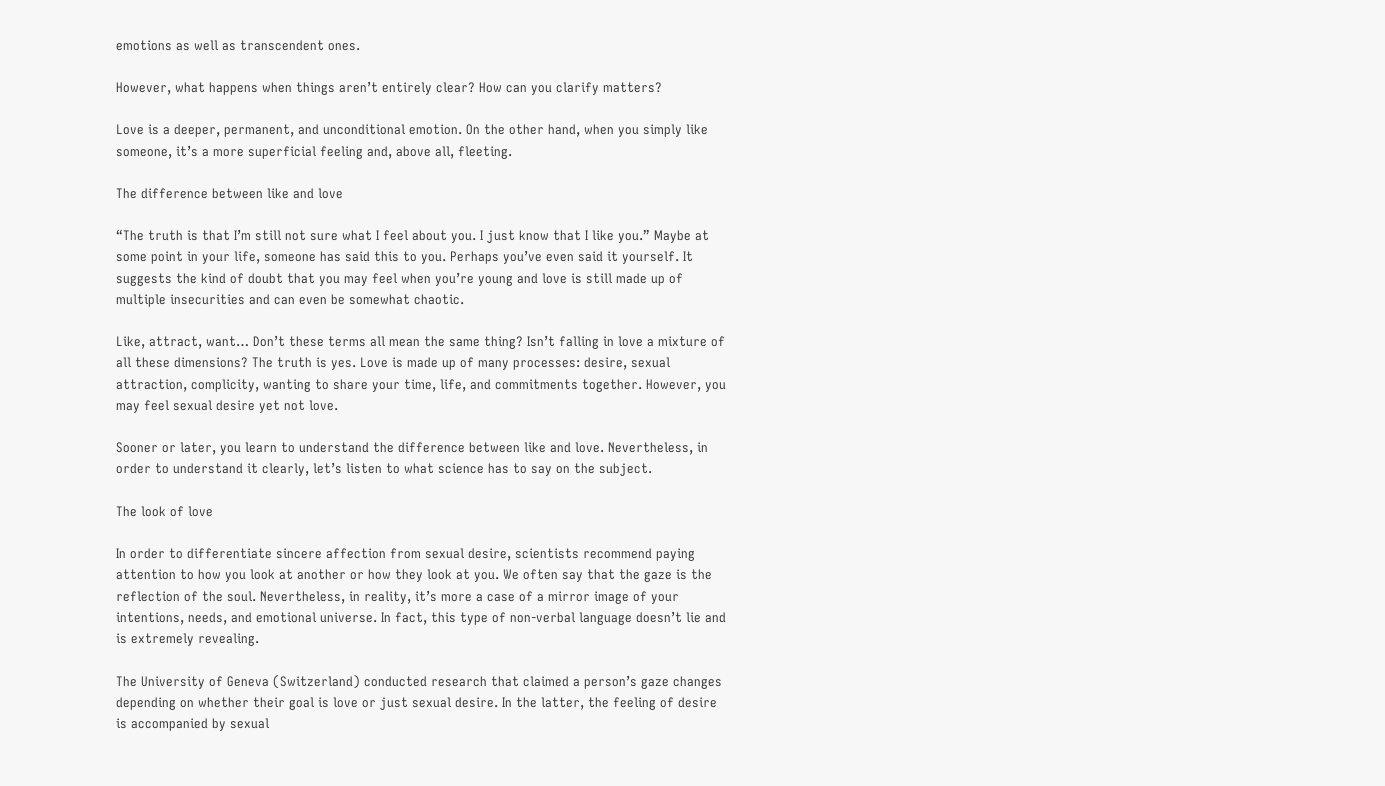emotions as well as transcendent ones.

However, what happens when things aren’t entirely clear? How can you clarify matters?

Love is a deeper, permanent, and unconditional emotion. On the other hand, when you simply like someone, it’s a more superficial feeling and, above all, fleeting.

The difference between like and love

“The truth is that I’m still not sure what I feel about you. I just know that I like you.” Maybe at some point in your life, someone has said this to you. Perhaps you’ve even said it yourself. It suggests the kind of doubt that you may feel when you’re young and love is still made up of multiple insecurities and can even be somewhat chaotic.

Like, attract, want… Don’t these terms all mean the same thing? Isn’t falling in love a mixture of all these dimensions? The truth is yes. Love is made up of many processes: desire, sexual attraction, complicity, wanting to share your time, life, and commitments together. However, you may feel sexual desire yet not love.

Sooner or later, you learn to understand the difference between like and love. Nevertheless, in order to understand it clearly, let’s listen to what science has to say on the subject.

The look of love

In order to differentiate sincere affection from sexual desire, scientists recommend paying attention to how you look at another or how they look at you. We often say that the gaze is the reflection of the soul. Nevertheless, in reality, it’s more a case of a mirror image of your intentions, needs, and emotional universe. In fact, this type of non-verbal language doesn’t lie and is extremely revealing.

The University of Geneva (Switzerland) conducted research that claimed a person’s gaze changes depending on whether their goal is love or just sexual desire. In the latter, the feeling of desire is accompanied by sexual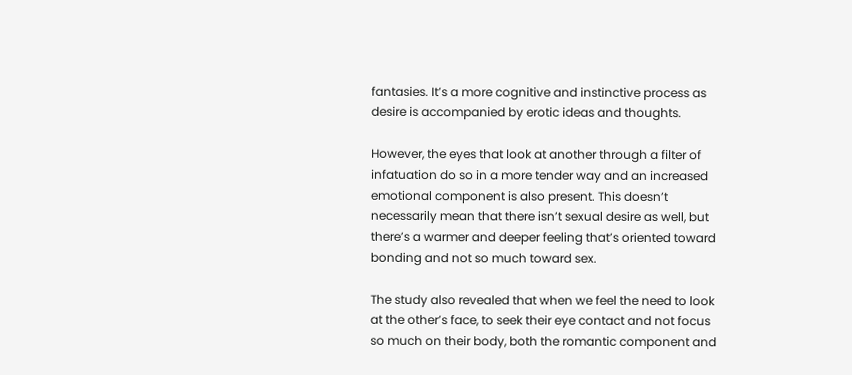fantasies. It’s a more cognitive and instinctive process as desire is accompanied by erotic ideas and thoughts.

However, the eyes that look at another through a filter of infatuation do so in a more tender way and an increased emotional component is also present. This doesn’t necessarily mean that there isn’t sexual desire as well, but there’s a warmer and deeper feeling that’s oriented toward bonding and not so much toward sex.

The study also revealed that when we feel the need to look at the other’s face, to seek their eye contact and not focus so much on their body, both the romantic component and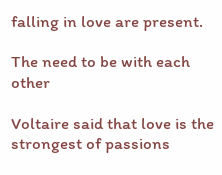falling in love are present.

The need to be with each other

Voltaire said that love is the strongest of passions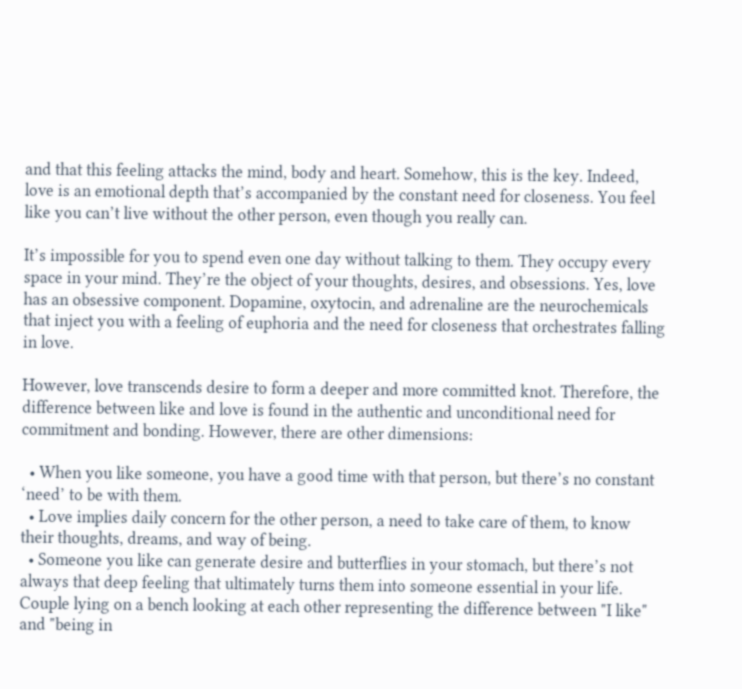and that this feeling attacks the mind, body and heart. Somehow, this is the key. Indeed, love is an emotional depth that’s accompanied by the constant need for closeness. You feel like you can’t live without the other person, even though you really can.

It’s impossible for you to spend even one day without talking to them. They occupy every space in your mind. They’re the object of your thoughts, desires, and obsessions. Yes, love has an obsessive component. Dopamine, oxytocin, and adrenaline are the neurochemicals that inject you with a feeling of euphoria and the need for closeness that orchestrates falling in love.

However, love transcends desire to form a deeper and more committed knot. Therefore, the difference between like and love is found in the authentic and unconditional need for commitment and bonding. However, there are other dimensions:

  • When you like someone, you have a good time with that person, but there’s no constant ‘need’ to be with them.
  • Love implies daily concern for the other person, a need to take care of them, to know their thoughts, dreams, and way of being.
  • Someone you like can generate desire and butterflies in your stomach, but there’s not always that deep feeling that ultimately turns them into someone essential in your life.
Couple lying on a bench looking at each other representing the difference between "I like" and "being in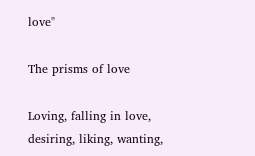love"

The prisms of love

Loving, falling in love, desiring, liking, wanting,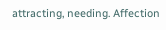attracting, needing. Affection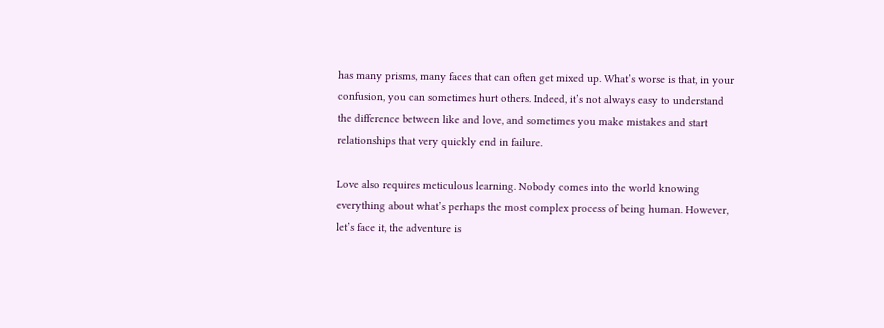has many prisms, many faces that can often get mixed up. What’s worse is that, in your confusion, you can sometimes hurt others. Indeed, it’s not always easy to understand the difference between like and love, and sometimes you make mistakes and start relationships that very quickly end in failure.

Love also requires meticulous learning. Nobody comes into the world knowing everything about what’s perhaps the most complex process of being human. However, let’s face it, the adventure is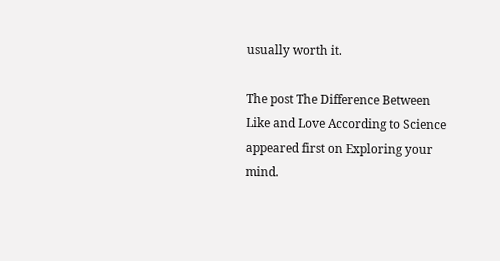usually worth it.

The post The Difference Between Like and Love According to Science appeared first on Exploring your mind.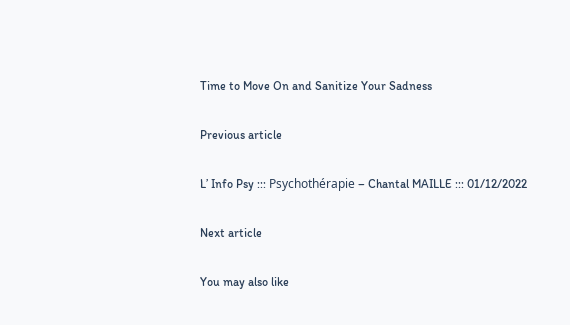Time to Move On and Sanitize Your Sadness

Previous article

L’ Info Psy ::: Psychothérapie – Chantal MAILLE ::: 01/12/2022

Next article

You may also like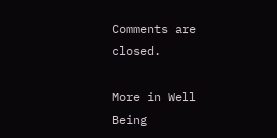Comments are closed.

More in Well Being